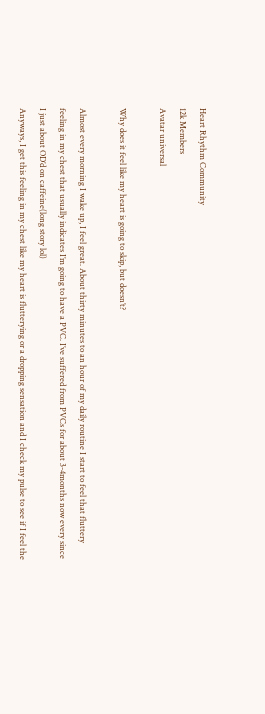Heart Rhythm Community
12k Members
Avatar universal

Why does it feel like my heart is going to skip, but doesn’t?

Almost every morning I wake up, I feel great. About thirty minutes to an hour of my daily routine I start to feel that fluttery feeling in my chest that usually indicates I’m going to have a PVC. I’ve suffered from PVCs for about 3-4months now every since I just about OD’d on caffeine(long story lol)
Anyways, I get this feeling in my chest like my heart is flutterying or a dropping sensation and I check my pulse to see if I feel the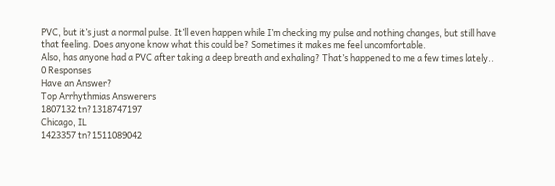PVC, but it’s just a normal pulse. It’ll even happen while I’m checking my pulse and nothing changes, but still have that feeling. Does anyone know what this could be? Sometimes it makes me feel uncomfortable.
Also, has anyone had a PVC after taking a deep breath and exhaling? That’s happened to me a few times lately..
0 Responses
Have an Answer?
Top Arrhythmias Answerers
1807132 tn?1318747197
Chicago, IL
1423357 tn?1511089042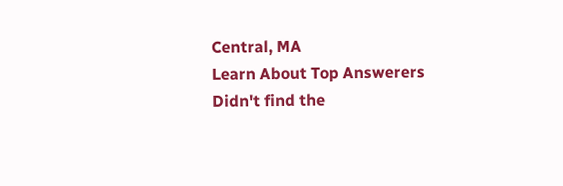Central, MA
Learn About Top Answerers
Didn't find the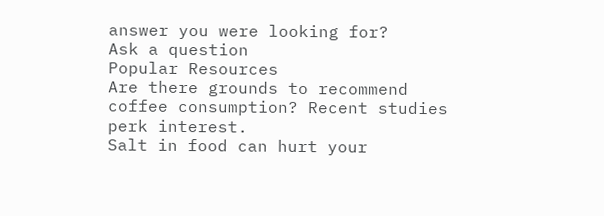answer you were looking for?
Ask a question
Popular Resources
Are there grounds to recommend coffee consumption? Recent studies perk interest.
Salt in food can hurt your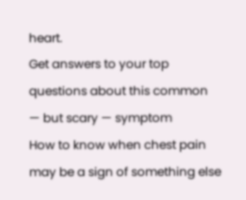heart.
Get answers to your top questions about this common — but scary — symptom
How to know when chest pain may be a sign of something else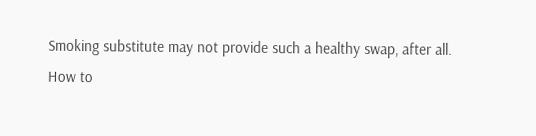Smoking substitute may not provide such a healthy swap, after all.
How to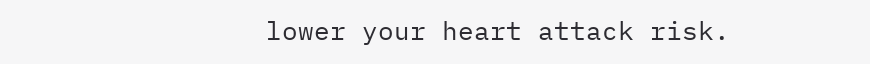lower your heart attack risk.